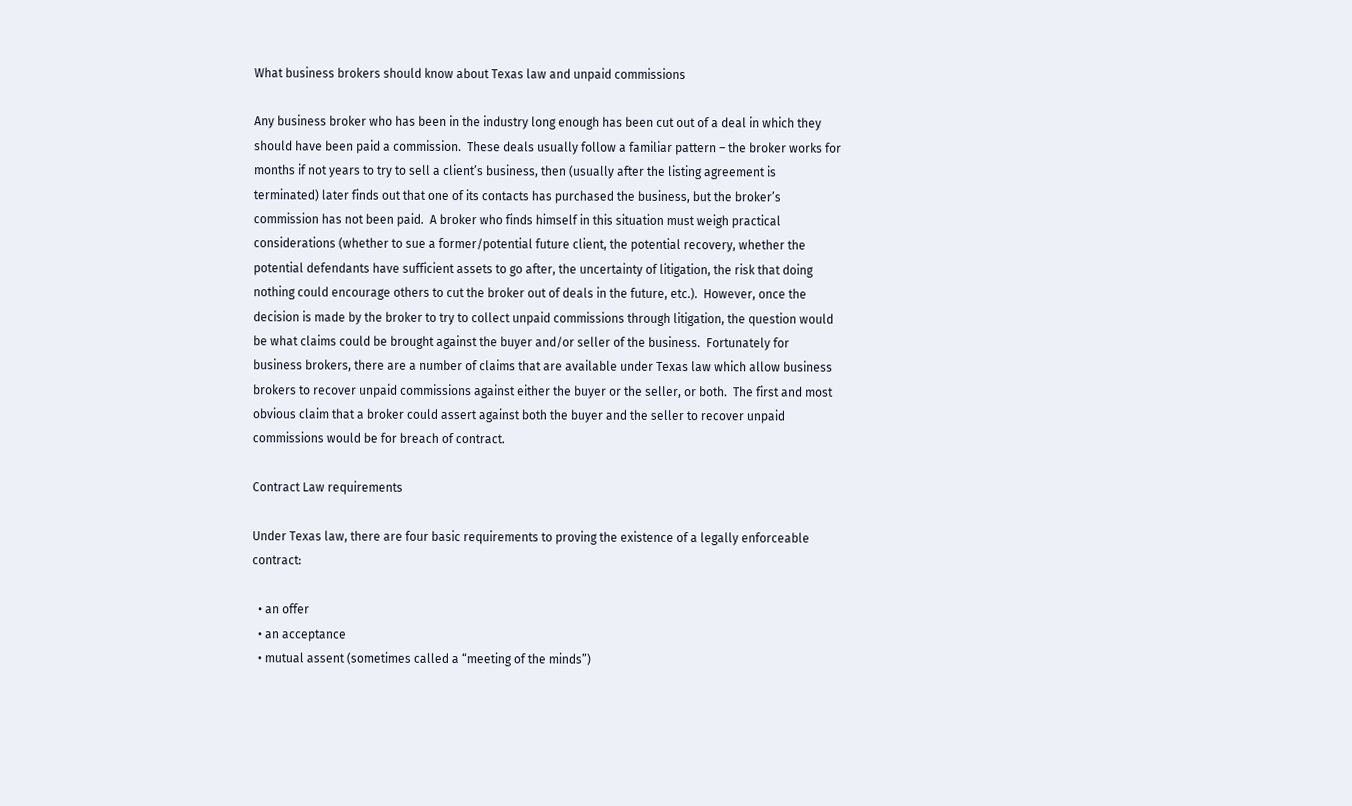What business brokers should know about Texas law and unpaid commissions

Any business broker who has been in the industry long enough has been cut out of a deal in which they should have been paid a commission.  These deals usually follow a familiar pattern – the broker works for months if not years to try to sell a client’s business, then (usually after the listing agreement is terminated) later finds out that one of its contacts has purchased the business, but the broker’s commission has not been paid.  A broker who finds himself in this situation must weigh practical considerations (whether to sue a former/potential future client, the potential recovery, whether the potential defendants have sufficient assets to go after, the uncertainty of litigation, the risk that doing nothing could encourage others to cut the broker out of deals in the future, etc.).  However, once the decision is made by the broker to try to collect unpaid commissions through litigation, the question would be what claims could be brought against the buyer and/or seller of the business.  Fortunately for business brokers, there are a number of claims that are available under Texas law which allow business brokers to recover unpaid commissions against either the buyer or the seller, or both.  The first and most obvious claim that a broker could assert against both the buyer and the seller to recover unpaid commissions would be for breach of contract.

Contract Law requirements

Under Texas law, there are four basic requirements to proving the existence of a legally enforceable contract:

  • an offer
  • an acceptance
  • mutual assent (sometimes called a “meeting of the minds”)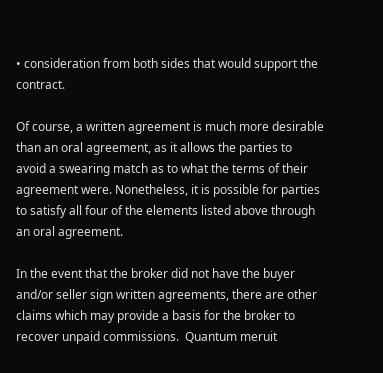• consideration from both sides that would support the contract.

Of course, a written agreement is much more desirable than an oral agreement, as it allows the parties to avoid a swearing match as to what the terms of their agreement were. Nonetheless, it is possible for parties to satisfy all four of the elements listed above through an oral agreement.

In the event that the broker did not have the buyer and/or seller sign written agreements, there are other claims which may provide a basis for the broker to recover unpaid commissions.  Quantum meruit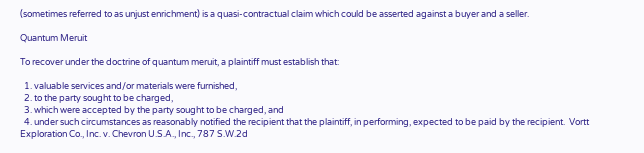(sometimes referred to as unjust enrichment) is a quasi-contractual claim which could be asserted against a buyer and a seller.

Quantum Meruit

To recover under the doctrine of quantum meruit, a plaintiff must establish that:

  1. valuable services and/or materials were furnished,
  2. to the party sought to be charged,
  3. which were accepted by the party sought to be charged, and
  4. under such circumstances as reasonably notified the recipient that the plaintiff, in performing, expected to be paid by the recipient.  Vortt Exploration Co., Inc. v. Chevron U.S.A., Inc., 787 S.W.2d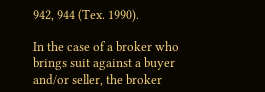942, 944 (Tex. 1990).

In the case of a broker who brings suit against a buyer and/or seller, the broker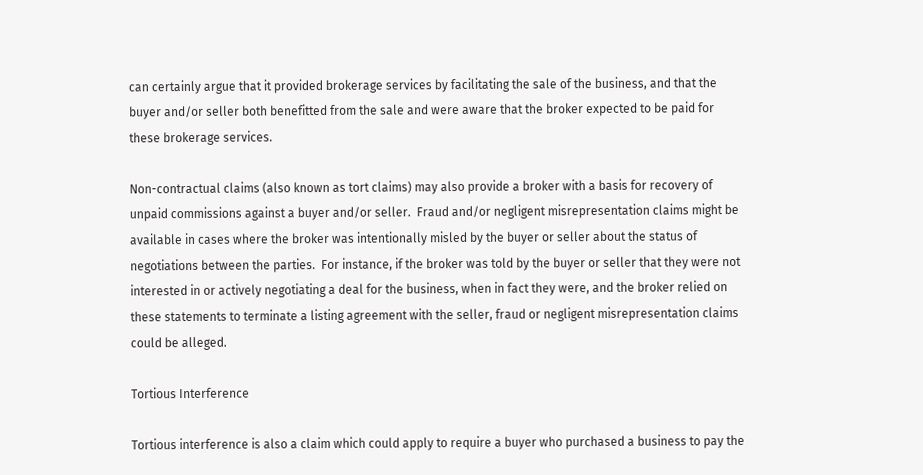can certainly argue that it provided brokerage services by facilitating the sale of the business, and that the buyer and/or seller both benefitted from the sale and were aware that the broker expected to be paid for these brokerage services.

Non-contractual claims (also known as tort claims) may also provide a broker with a basis for recovery of unpaid commissions against a buyer and/or seller.  Fraud and/or negligent misrepresentation claims might be available in cases where the broker was intentionally misled by the buyer or seller about the status of negotiations between the parties.  For instance, if the broker was told by the buyer or seller that they were not interested in or actively negotiating a deal for the business, when in fact they were, and the broker relied on these statements to terminate a listing agreement with the seller, fraud or negligent misrepresentation claims could be alleged.

Tortious Interference

Tortious interference is also a claim which could apply to require a buyer who purchased a business to pay the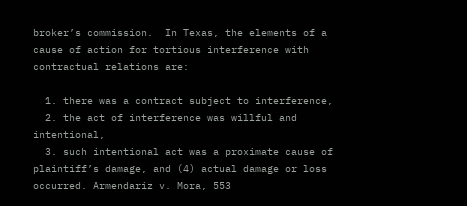broker’s commission.  In Texas, the elements of a cause of action for tortious interference with contractual relations are:

  1. there was a contract subject to interference,
  2. the act of interference was willful and intentional,
  3. such intentional act was a proximate cause of plaintiff’s damage, and (4) actual damage or loss occurred. Armendariz v. Mora, 553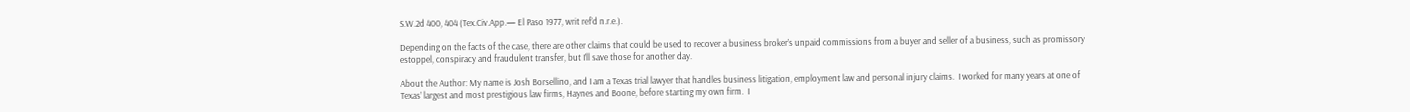S.W.2d 400, 404 (Tex.Civ.App.— El Paso 1977, writ ref’d n.r.e.).

Depending on the facts of the case, there are other claims that could be used to recover a business broker’s unpaid commissions from a buyer and seller of a business, such as promissory estoppel, conspiracy and fraudulent transfer, but I’ll save those for another day.

About the Author: My name is Josh Borsellino, and I am a Texas trial lawyer that handles business litigation, employment law and personal injury claims.  I worked for many years at one of Texas’ largest and most prestigious law firms, Haynes and Boone, before starting my own firm.  I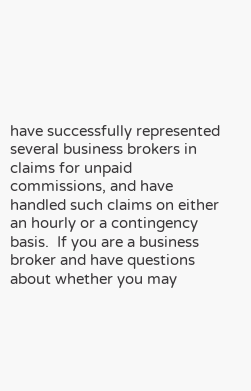have successfully represented several business brokers in claims for unpaid commissions, and have handled such claims on either an hourly or a contingency basis.  If you are a business broker and have questions about whether you may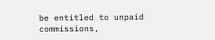be entitled to unpaid commissions,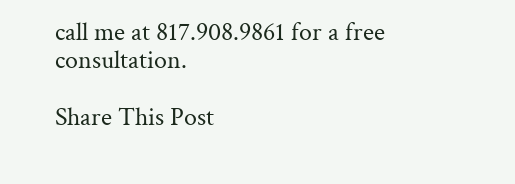call me at 817.908.9861 for a free consultation.

Share This Post